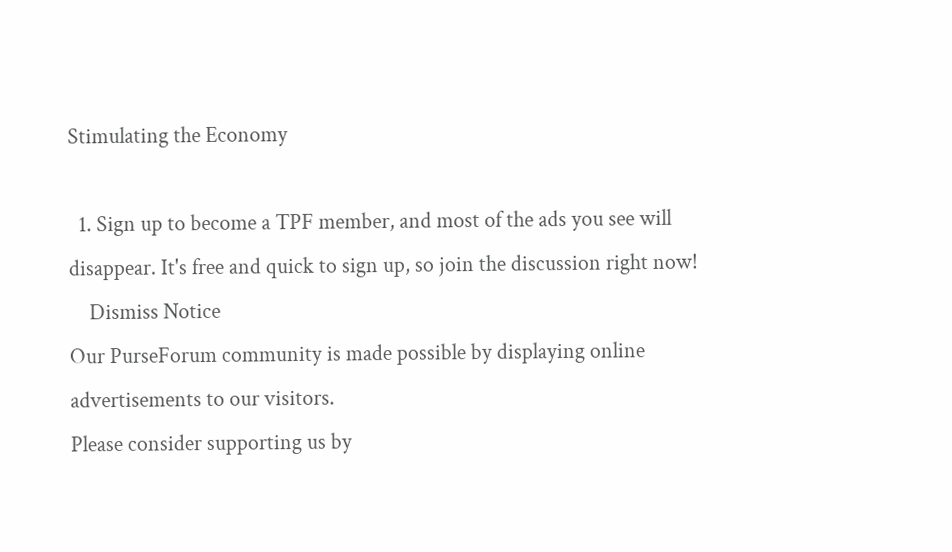Stimulating the Economy

  1. Sign up to become a TPF member, and most of the ads you see will disappear. It's free and quick to sign up, so join the discussion right now!
    Dismiss Notice
Our PurseForum community is made possible by displaying online advertisements to our visitors.
Please consider supporting us by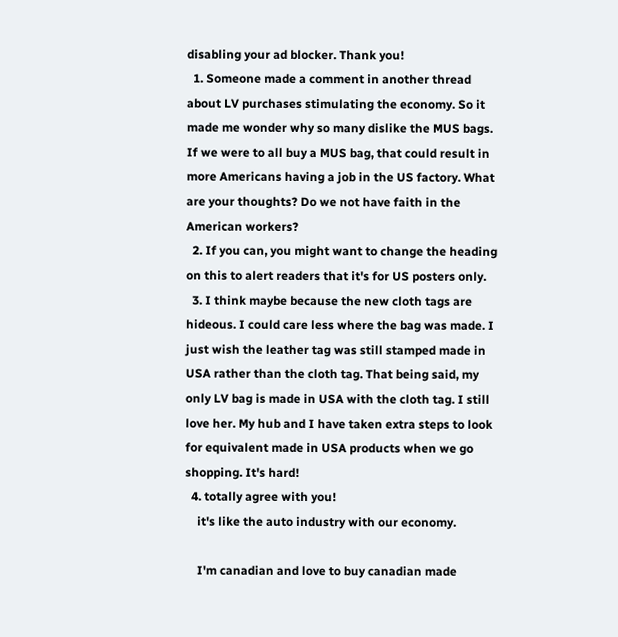disabling your ad blocker. Thank you!
  1. Someone made a comment in another thread about LV purchases stimulating the economy. So it made me wonder why so many dislike the MUS bags. If we were to all buy a MUS bag, that could result in more Americans having a job in the US factory. What are your thoughts? Do we not have faith in the American workers?
  2. If you can, you might want to change the heading on this to alert readers that it's for US posters only.
  3. I think maybe because the new cloth tags are hideous. I could care less where the bag was made. I just wish the leather tag was still stamped made in USA rather than the cloth tag. That being said, my only LV bag is made in USA with the cloth tag. I still love her. My hub and I have taken extra steps to look for equivalent made in USA products when we go shopping. It's hard!
  4. totally agree with you!
    it's like the auto industry with our economy.

    I'm canadian and love to buy canadian made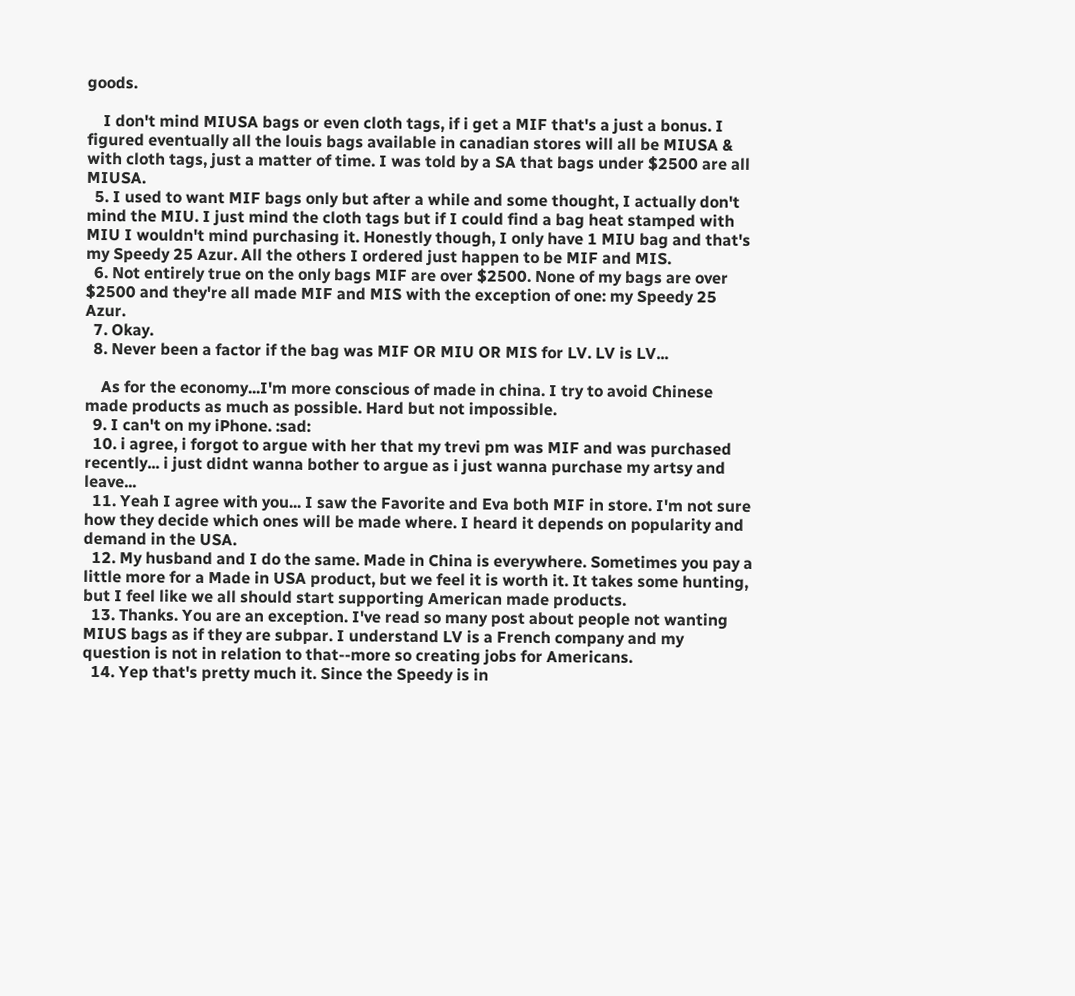goods.

    I don't mind MIUSA bags or even cloth tags, if i get a MIF that's a just a bonus. I figured eventually all the louis bags available in canadian stores will all be MIUSA & with cloth tags, just a matter of time. I was told by a SA that bags under $2500 are all MIUSA.
  5. I used to want MIF bags only but after a while and some thought, I actually don't mind the MIU. I just mind the cloth tags but if I could find a bag heat stamped with MIU I wouldn't mind purchasing it. Honestly though, I only have 1 MIU bag and that's my Speedy 25 Azur. All the others I ordered just happen to be MIF and MIS.
  6. Not entirely true on the only bags MIF are over $2500. None of my bags are over $2500 and they're all made MIF and MIS with the exception of one: my Speedy 25 Azur.
  7. Okay.
  8. Never been a factor if the bag was MIF OR MIU OR MIS for LV. LV is LV...

    As for the economy...I'm more conscious of made in china. I try to avoid Chinese made products as much as possible. Hard but not impossible.
  9. I can't on my iPhone. :sad:
  10. i agree, i forgot to argue with her that my trevi pm was MIF and was purchased recently... i just didnt wanna bother to argue as i just wanna purchase my artsy and leave...
  11. Yeah I agree with you... I saw the Favorite and Eva both MIF in store. I'm not sure how they decide which ones will be made where. I heard it depends on popularity and demand in the USA.
  12. My husband and I do the same. Made in China is everywhere. Sometimes you pay a little more for a Made in USA product, but we feel it is worth it. It takes some hunting, but I feel like we all should start supporting American made products.
  13. Thanks. You are an exception. I've read so many post about people not wanting MIUS bags as if they are subpar. I understand LV is a French company and my question is not in relation to that--more so creating jobs for Americans.
  14. Yep that's pretty much it. Since the Speedy is in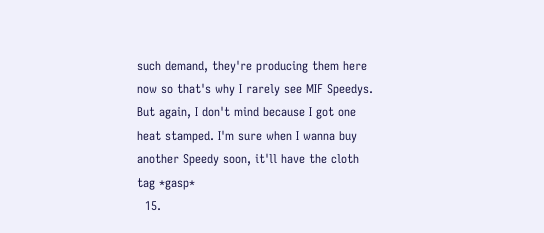such demand, they're producing them here now so that's why I rarely see MIF Speedys. But again, I don't mind because I got one heat stamped. I'm sure when I wanna buy another Speedy soon, it'll have the cloth tag *gasp*
  15.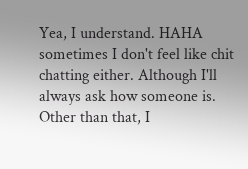Yea, I understand. HAHA sometimes I don't feel like chit chatting either. Although I'll always ask how someone is. Other than that, I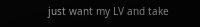just want my LV and take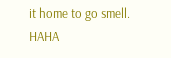it home to go smell. HAHA